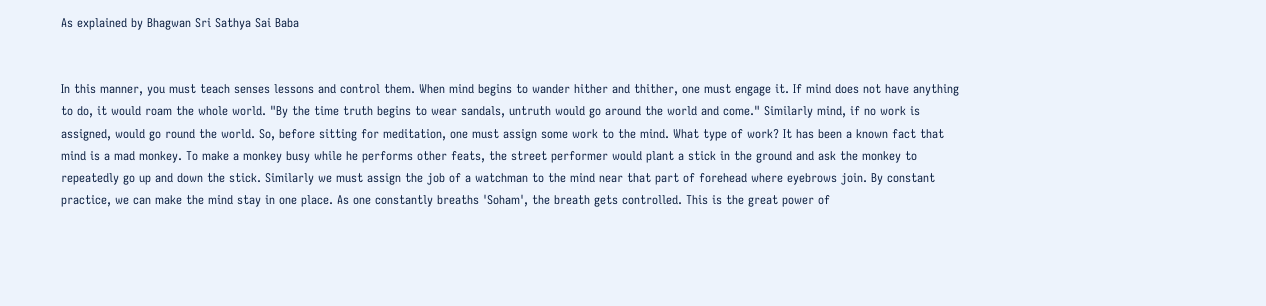As explained by Bhagwan Sri Sathya Sai Baba


In this manner, you must teach senses lessons and control them. When mind begins to wander hither and thither, one must engage it. If mind does not have anything to do, it would roam the whole world. "By the time truth begins to wear sandals, untruth would go around the world and come." Similarly mind, if no work is assigned, would go round the world. So, before sitting for meditation, one must assign some work to the mind. What type of work? It has been a known fact that mind is a mad monkey. To make a monkey busy while he performs other feats, the street performer would plant a stick in the ground and ask the monkey to repeatedly go up and down the stick. Similarly we must assign the job of a watchman to the mind near that part of forehead where eyebrows join. By constant practice, we can make the mind stay in one place. As one constantly breaths 'Soham', the breath gets controlled. This is the great power of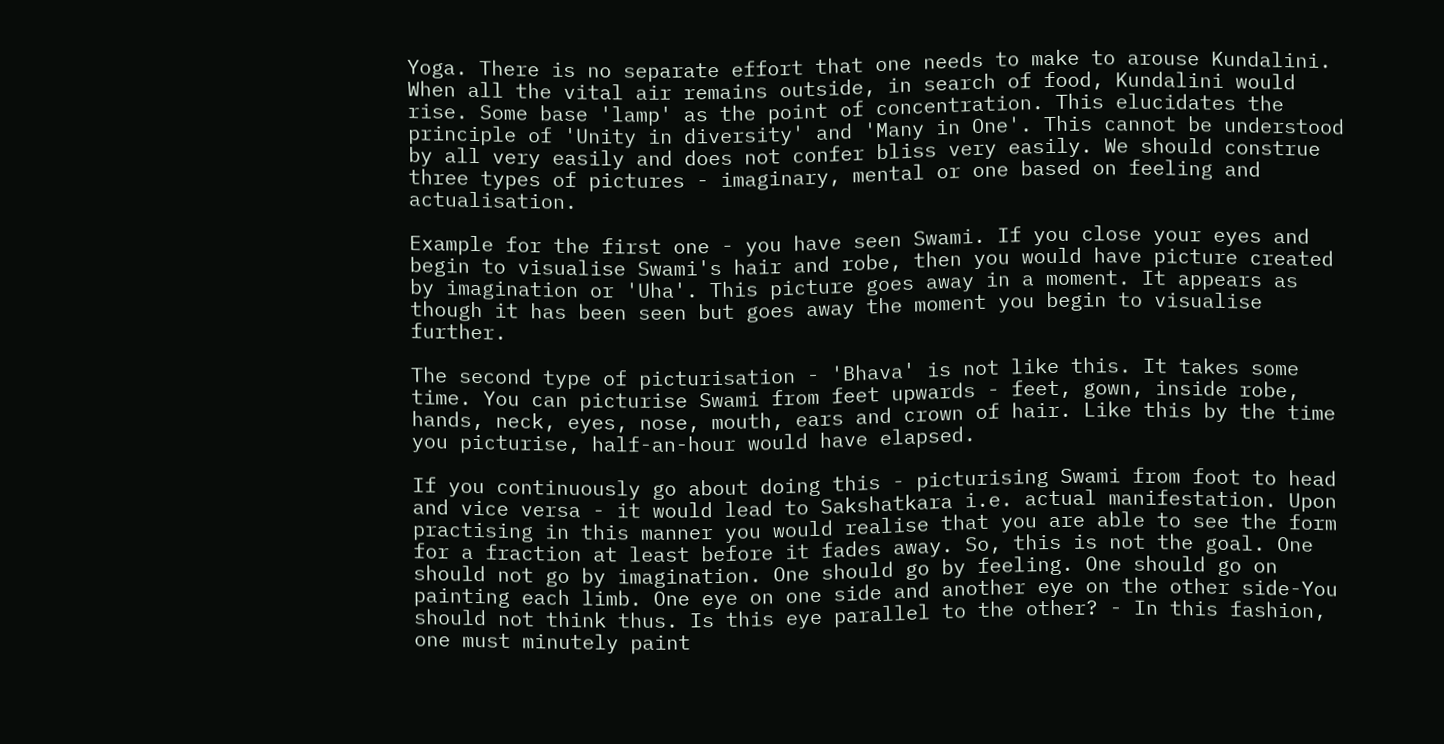Yoga. There is no separate effort that one needs to make to arouse Kundalini. When all the vital air remains outside, in search of food, Kundalini would rise. Some base 'lamp' as the point of concentration. This elucidates the principle of 'Unity in diversity' and 'Many in One'. This cannot be understood by all very easily and does not confer bliss very easily. We should construe three types of pictures - imaginary, mental or one based on feeling and actualisation.

Example for the first one - you have seen Swami. If you close your eyes and begin to visualise Swami's hair and robe, then you would have picture created by imagination or 'Uha'. This picture goes away in a moment. It appears as though it has been seen but goes away the moment you begin to visualise further.

The second type of picturisation - 'Bhava' is not like this. It takes some time. You can picturise Swami from feet upwards - feet, gown, inside robe, hands, neck, eyes, nose, mouth, ears and crown of hair. Like this by the time you picturise, half-an-hour would have elapsed.

If you continuously go about doing this - picturising Swami from foot to head and vice versa - it would lead to Sakshatkara i.e. actual manifestation. Upon practising in this manner you would realise that you are able to see the form for a fraction at least before it fades away. So, this is not the goal. One should not go by imagination. One should go by feeling. One should go on painting each limb. One eye on one side and another eye on the other side-You should not think thus. Is this eye parallel to the other? - In this fashion, one must minutely paint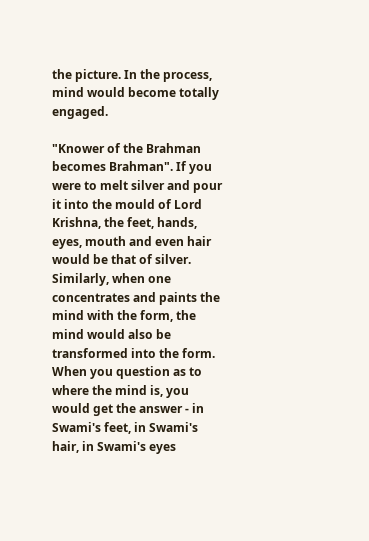the picture. In the process, mind would become totally engaged.

"Knower of the Brahman becomes Brahman". If you were to melt silver and pour it into the mould of Lord Krishna, the feet, hands, eyes, mouth and even hair would be that of silver. Similarly, when one concentrates and paints the mind with the form, the mind would also be transformed into the form. When you question as to where the mind is, you would get the answer - in Swami's feet, in Swami's hair, in Swami's eyes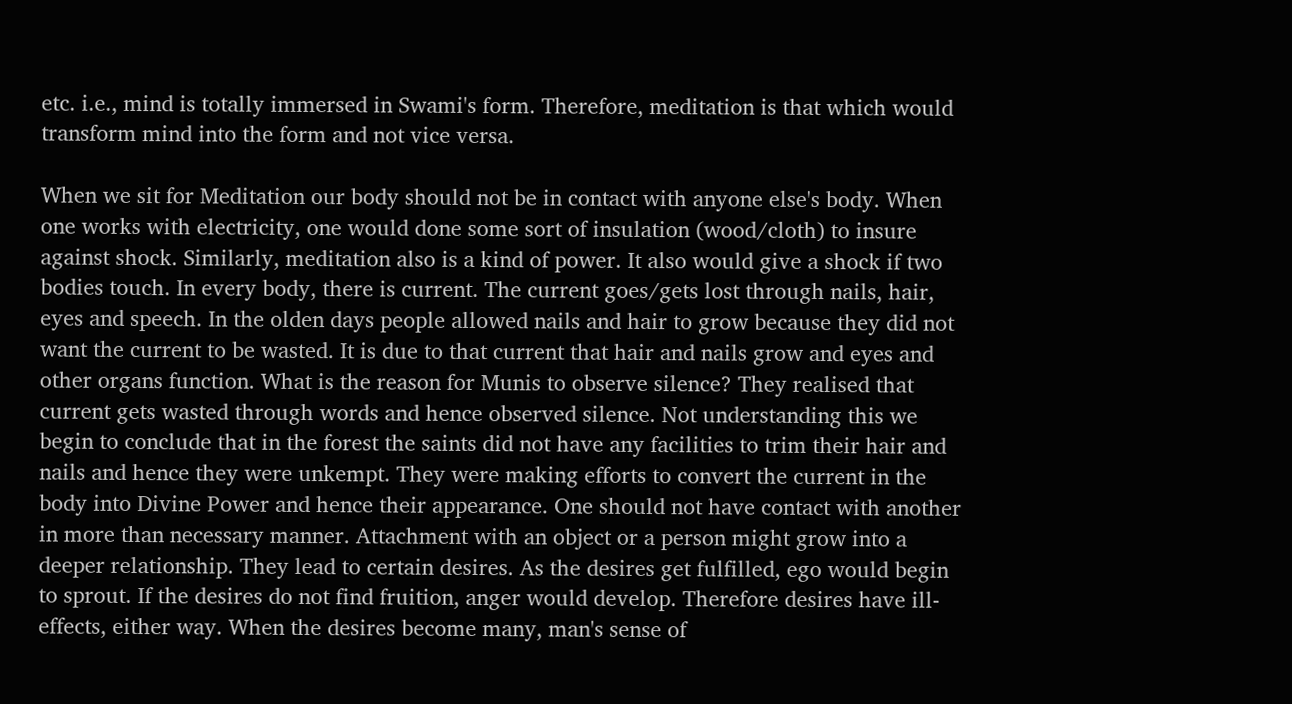etc. i.e., mind is totally immersed in Swami's form. Therefore, meditation is that which would transform mind into the form and not vice versa.

When we sit for Meditation our body should not be in contact with anyone else's body. When one works with electricity, one would done some sort of insulation (wood/cloth) to insure against shock. Similarly, meditation also is a kind of power. It also would give a shock if two bodies touch. In every body, there is current. The current goes/gets lost through nails, hair, eyes and speech. In the olden days people allowed nails and hair to grow because they did not want the current to be wasted. It is due to that current that hair and nails grow and eyes and other organs function. What is the reason for Munis to observe silence? They realised that current gets wasted through words and hence observed silence. Not understanding this we begin to conclude that in the forest the saints did not have any facilities to trim their hair and nails and hence they were unkempt. They were making efforts to convert the current in the body into Divine Power and hence their appearance. One should not have contact with another in more than necessary manner. Attachment with an object or a person might grow into a deeper relationship. They lead to certain desires. As the desires get fulfilled, ego would begin to sprout. If the desires do not find fruition, anger would develop. Therefore desires have ill-effects, either way. When the desires become many, man's sense of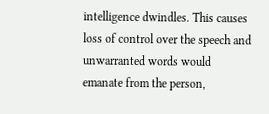intelligence dwindles. This causes loss of control over the speech and unwarranted words would emanate from the person,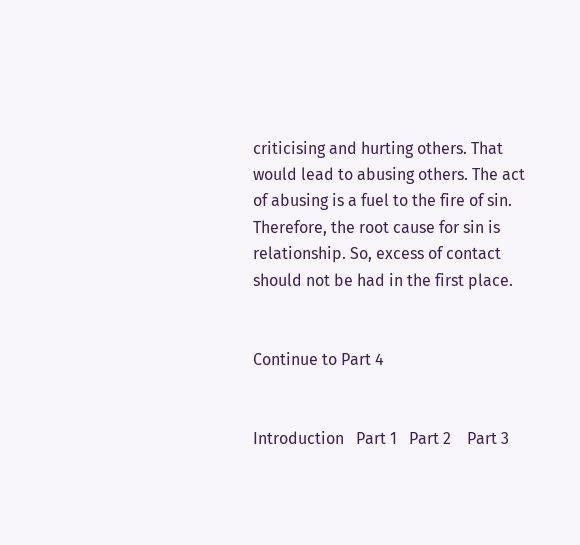criticising and hurting others. That would lead to abusing others. The act of abusing is a fuel to the fire of sin. Therefore, the root cause for sin is relationship. So, excess of contact should not be had in the first place.


Continue to Part 4


Introduction   Part 1   Part 2    Part 3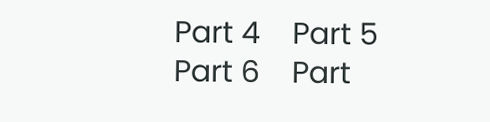Part 4    Part 5    Part 6    Part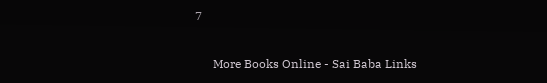7

      More Books Online - Sai Baba Links